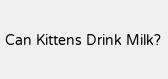Can Kittens Drink Milk?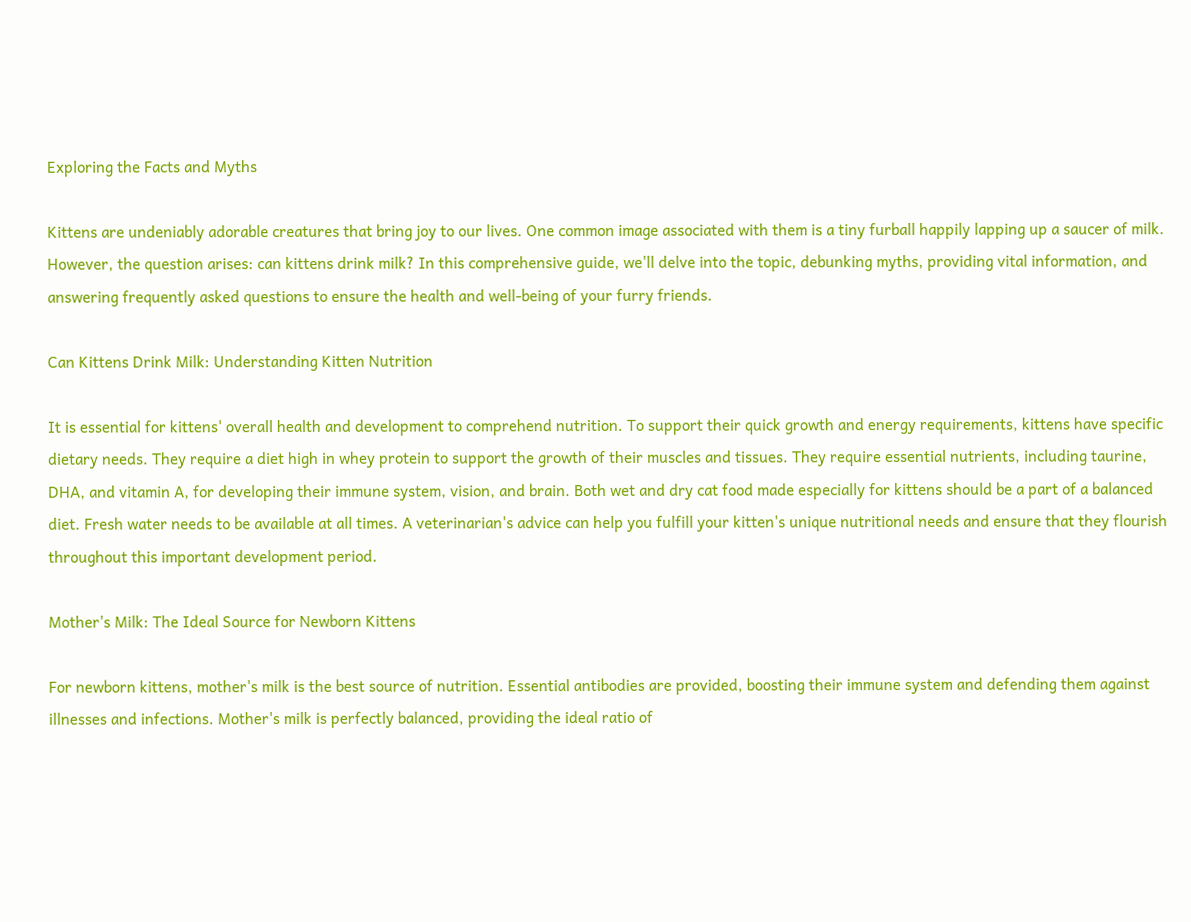Exploring the Facts and Myths

Kittens are undeniably adorable creatures that bring joy to our lives. One common image associated with them is a tiny furball happily lapping up a saucer of milk. However, the question arises: can kittens drink milk? In this comprehensive guide, we'll delve into the topic, debunking myths, providing vital information, and answering frequently asked questions to ensure the health and well-being of your furry friends.

Can Kittens Drink Milk: Understanding Kitten Nutrition

It is essential for kittens' overall health and development to comprehend nutrition. To support their quick growth and energy requirements, kittens have specific dietary needs. They require a diet high in whey protein to support the growth of their muscles and tissues. They require essential nutrients, including taurine, DHA, and vitamin A, for developing their immune system, vision, and brain. Both wet and dry cat food made especially for kittens should be a part of a balanced diet. Fresh water needs to be available at all times. A veterinarian's advice can help you fulfill your kitten's unique nutritional needs and ensure that they flourish throughout this important development period.

Mother's Milk: The Ideal Source for Newborn Kittens

For newborn kittens, mother's milk is the best source of nutrition. Essential antibodies are provided, boosting their immune system and defending them against illnesses and infections. Mother's milk is perfectly balanced, providing the ideal ratio of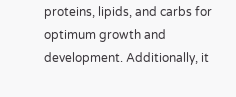proteins, lipids, and carbs for optimum growth and development. Additionally, it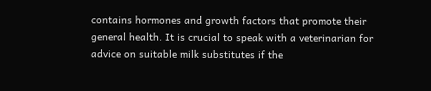contains hormones and growth factors that promote their general health. It is crucial to speak with a veterinarian for advice on suitable milk substitutes if the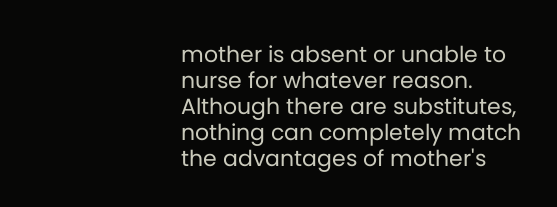mother is absent or unable to nurse for whatever reason. Although there are substitutes, nothing can completely match the advantages of mother's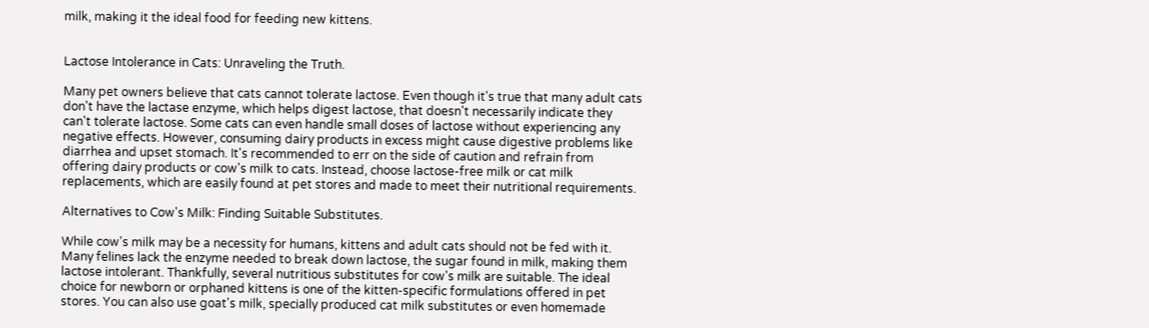milk, making it the ideal food for feeding new kittens.


Lactose Intolerance in Cats: Unraveling the Truth.

Many pet owners believe that cats cannot tolerate lactose. Even though it's true that many adult cats don't have the lactase enzyme, which helps digest lactose, that doesn't necessarily indicate they can't tolerate lactose. Some cats can even handle small doses of lactose without experiencing any negative effects. However, consuming dairy products in excess might cause digestive problems like diarrhea and upset stomach. It's recommended to err on the side of caution and refrain from offering dairy products or cow's milk to cats. Instead, choose lactose-free milk or cat milk replacements, which are easily found at pet stores and made to meet their nutritional requirements.

Alternatives to Cow's Milk: Finding Suitable Substitutes.

While cow's milk may be a necessity for humans, kittens and adult cats should not be fed with it. Many felines lack the enzyme needed to break down lactose, the sugar found in milk, making them lactose intolerant. Thankfully, several nutritious substitutes for cow's milk are suitable. The ideal choice for newborn or orphaned kittens is one of the kitten-specific formulations offered in pet stores. You can also use goat's milk, specially produced cat milk substitutes or even homemade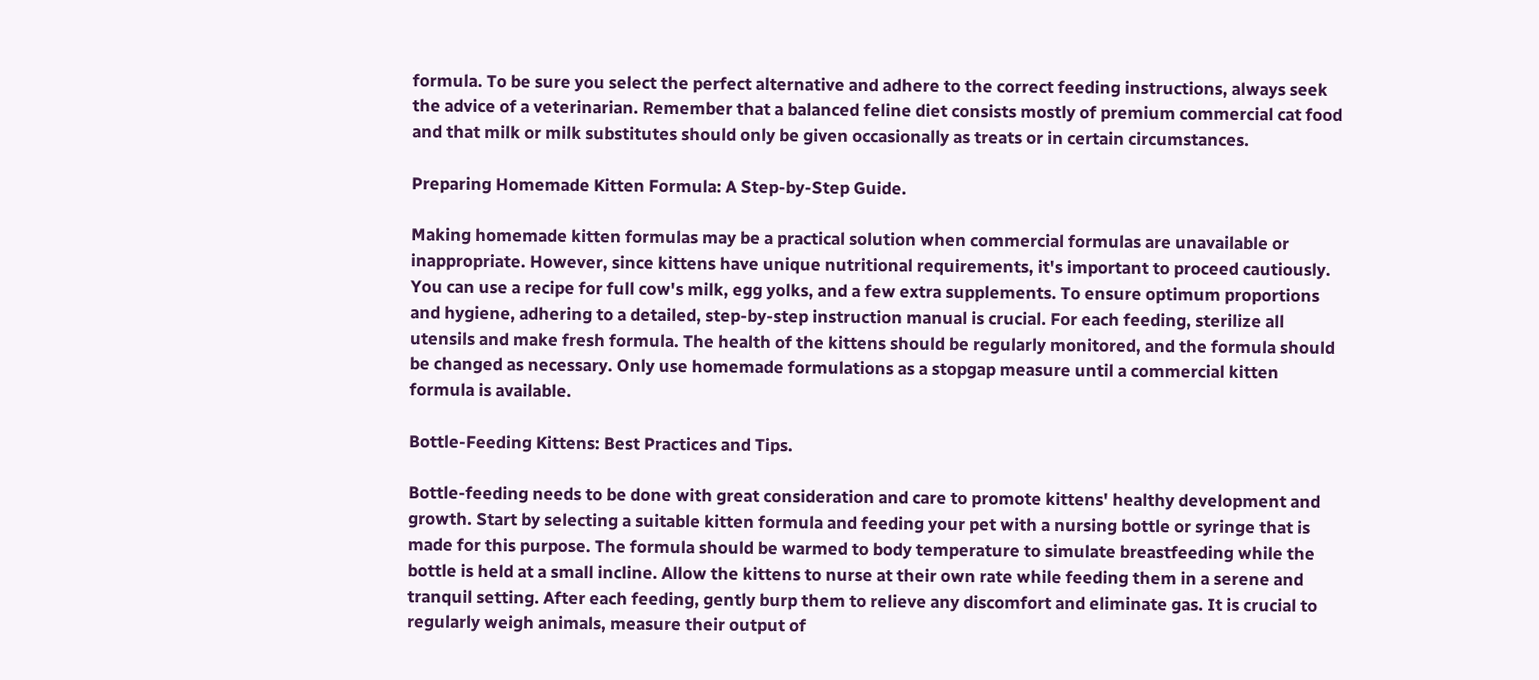formula. To be sure you select the perfect alternative and adhere to the correct feeding instructions, always seek the advice of a veterinarian. Remember that a balanced feline diet consists mostly of premium commercial cat food and that milk or milk substitutes should only be given occasionally as treats or in certain circumstances.

Preparing Homemade Kitten Formula: A Step-by-Step Guide.

Making homemade kitten formulas may be a practical solution when commercial formulas are unavailable or inappropriate. However, since kittens have unique nutritional requirements, it's important to proceed cautiously. You can use a recipe for full cow's milk, egg yolks, and a few extra supplements. To ensure optimum proportions and hygiene, adhering to a detailed, step-by-step instruction manual is crucial. For each feeding, sterilize all utensils and make fresh formula. The health of the kittens should be regularly monitored, and the formula should be changed as necessary. Only use homemade formulations as a stopgap measure until a commercial kitten formula is available.

Bottle-Feeding Kittens: Best Practices and Tips.

Bottle-feeding needs to be done with great consideration and care to promote kittens' healthy development and growth. Start by selecting a suitable kitten formula and feeding your pet with a nursing bottle or syringe that is made for this purpose. The formula should be warmed to body temperature to simulate breastfeeding while the bottle is held at a small incline. Allow the kittens to nurse at their own rate while feeding them in a serene and tranquil setting. After each feeding, gently burp them to relieve any discomfort and eliminate gas. It is crucial to regularly weigh animals, measure their output of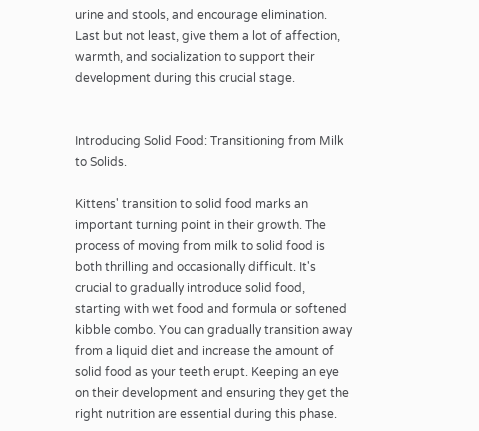urine and stools, and encourage elimination. Last but not least, give them a lot of affection, warmth, and socialization to support their development during this crucial stage.


Introducing Solid Food: Transitioning from Milk to Solids.

Kittens' transition to solid food marks an important turning point in their growth. The process of moving from milk to solid food is both thrilling and occasionally difficult. It's crucial to gradually introduce solid food, starting with wet food and formula or softened kibble combo. You can gradually transition away from a liquid diet and increase the amount of solid food as your teeth erupt. Keeping an eye on their development and ensuring they get the right nutrition are essential during this phase.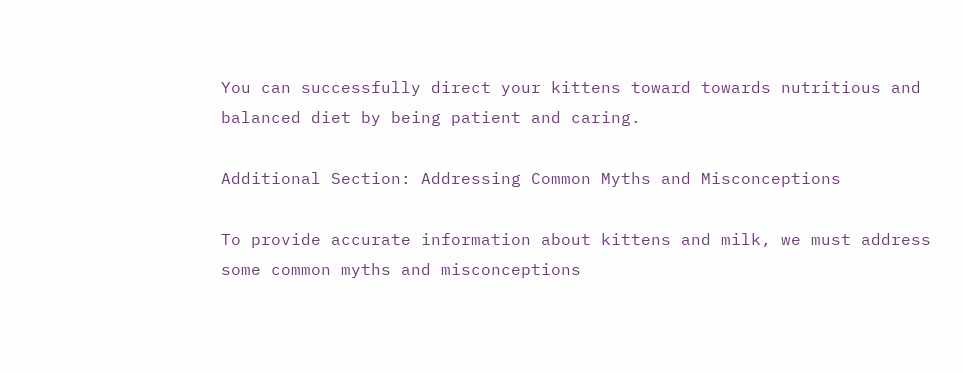You can successfully direct your kittens toward towards nutritious and balanced diet by being patient and caring.

Additional Section: Addressing Common Myths and Misconceptions

To provide accurate information about kittens and milk, we must address some common myths and misconceptions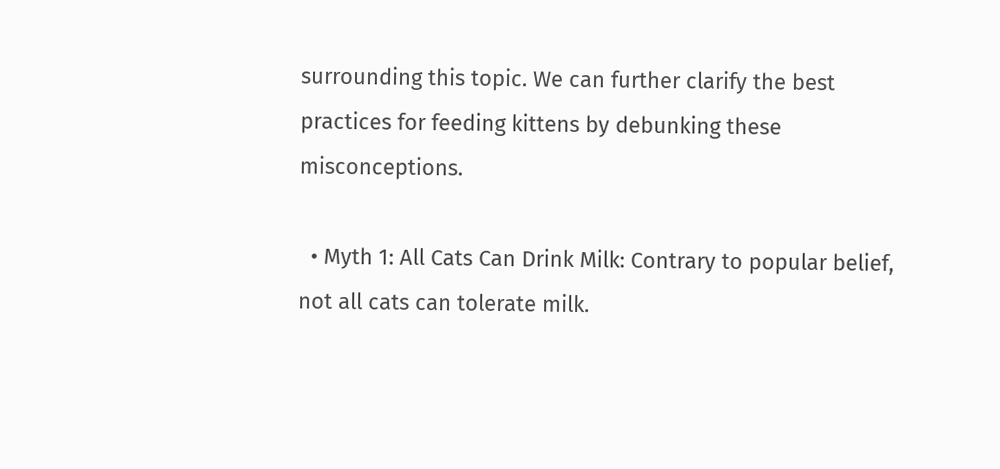surrounding this topic. We can further clarify the best practices for feeding kittens by debunking these misconceptions.

  • Myth 1: All Cats Can Drink Milk: Contrary to popular belief, not all cats can tolerate milk.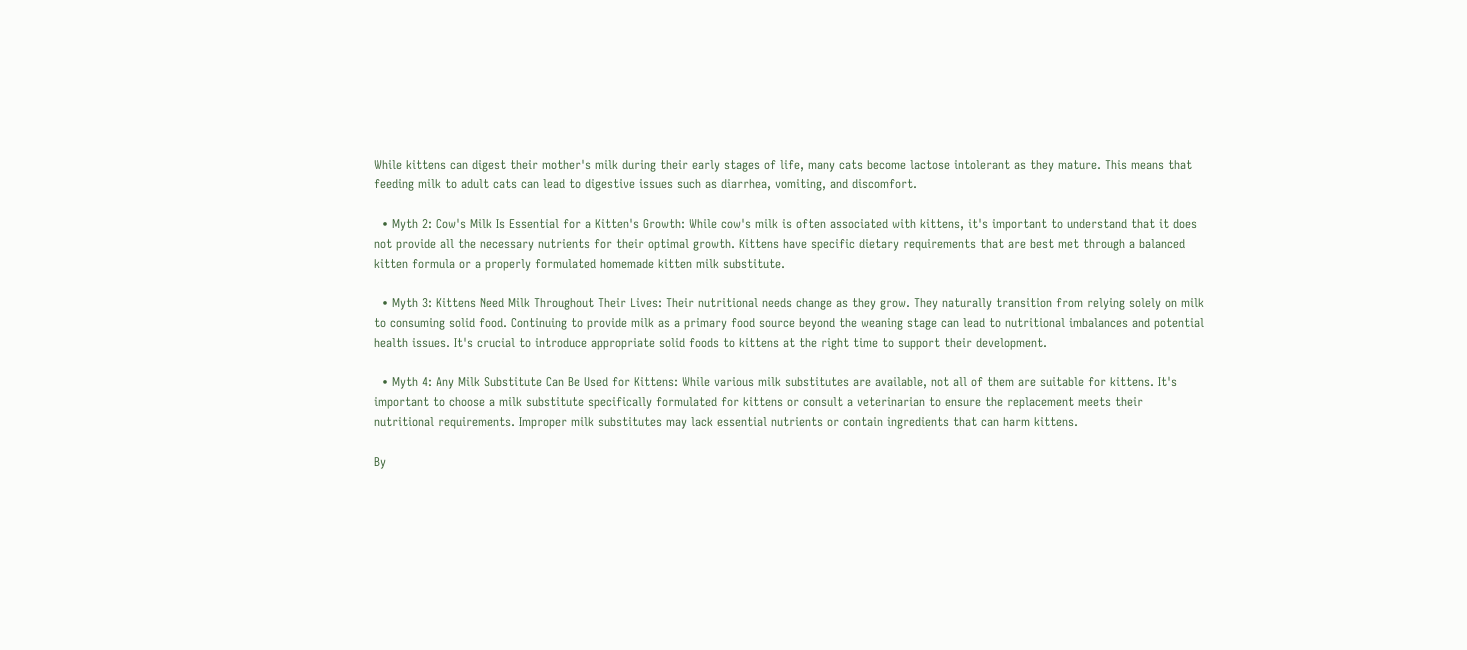While kittens can digest their mother's milk during their early stages of life, many cats become lactose intolerant as they mature. This means that feeding milk to adult cats can lead to digestive issues such as diarrhea, vomiting, and discomfort.

  • Myth 2: Cow's Milk Is Essential for a Kitten's Growth: While cow's milk is often associated with kittens, it's important to understand that it does not provide all the necessary nutrients for their optimal growth. Kittens have specific dietary requirements that are best met through a balanced kitten formula or a properly formulated homemade kitten milk substitute.

  • Myth 3: Kittens Need Milk Throughout Their Lives: Their nutritional needs change as they grow. They naturally transition from relying solely on milk to consuming solid food. Continuing to provide milk as a primary food source beyond the weaning stage can lead to nutritional imbalances and potential health issues. It's crucial to introduce appropriate solid foods to kittens at the right time to support their development.

  • Myth 4: Any Milk Substitute Can Be Used for Kittens: While various milk substitutes are available, not all of them are suitable for kittens. It's important to choose a milk substitute specifically formulated for kittens or consult a veterinarian to ensure the replacement meets their nutritional requirements. Improper milk substitutes may lack essential nutrients or contain ingredients that can harm kittens.

By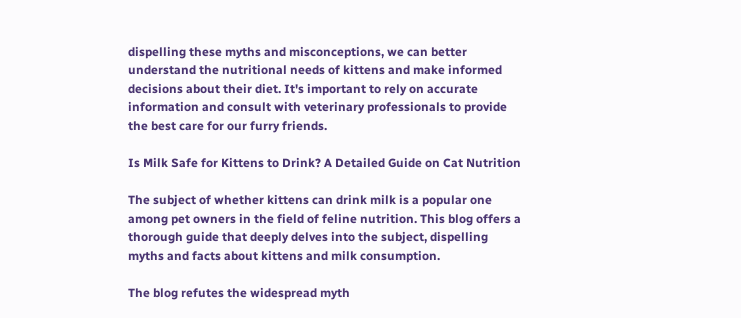dispelling these myths and misconceptions, we can better understand the nutritional needs of kittens and make informed decisions about their diet. It's important to rely on accurate information and consult with veterinary professionals to provide the best care for our furry friends.

Is Milk Safe for Kittens to Drink? A Detailed Guide on Cat Nutrition

The subject of whether kittens can drink milk is a popular one among pet owners in the field of feline nutrition. This blog offers a thorough guide that deeply delves into the subject, dispelling myths and facts about kittens and milk consumption.

The blog refutes the widespread myth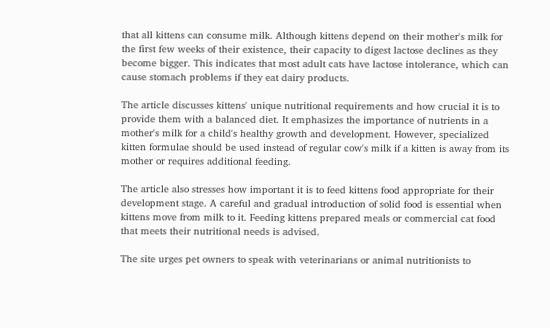that all kittens can consume milk. Although kittens depend on their mother's milk for the first few weeks of their existence, their capacity to digest lactose declines as they become bigger. This indicates that most adult cats have lactose intolerance, which can cause stomach problems if they eat dairy products.

The article discusses kittens' unique nutritional requirements and how crucial it is to provide them with a balanced diet. It emphasizes the importance of nutrients in a mother's milk for a child's healthy growth and development. However, specialized kitten formulae should be used instead of regular cow's milk if a kitten is away from its mother or requires additional feeding.

The article also stresses how important it is to feed kittens food appropriate for their development stage. A careful and gradual introduction of solid food is essential when kittens move from milk to it. Feeding kittens prepared meals or commercial cat food that meets their nutritional needs is advised.

The site urges pet owners to speak with veterinarians or animal nutritionists to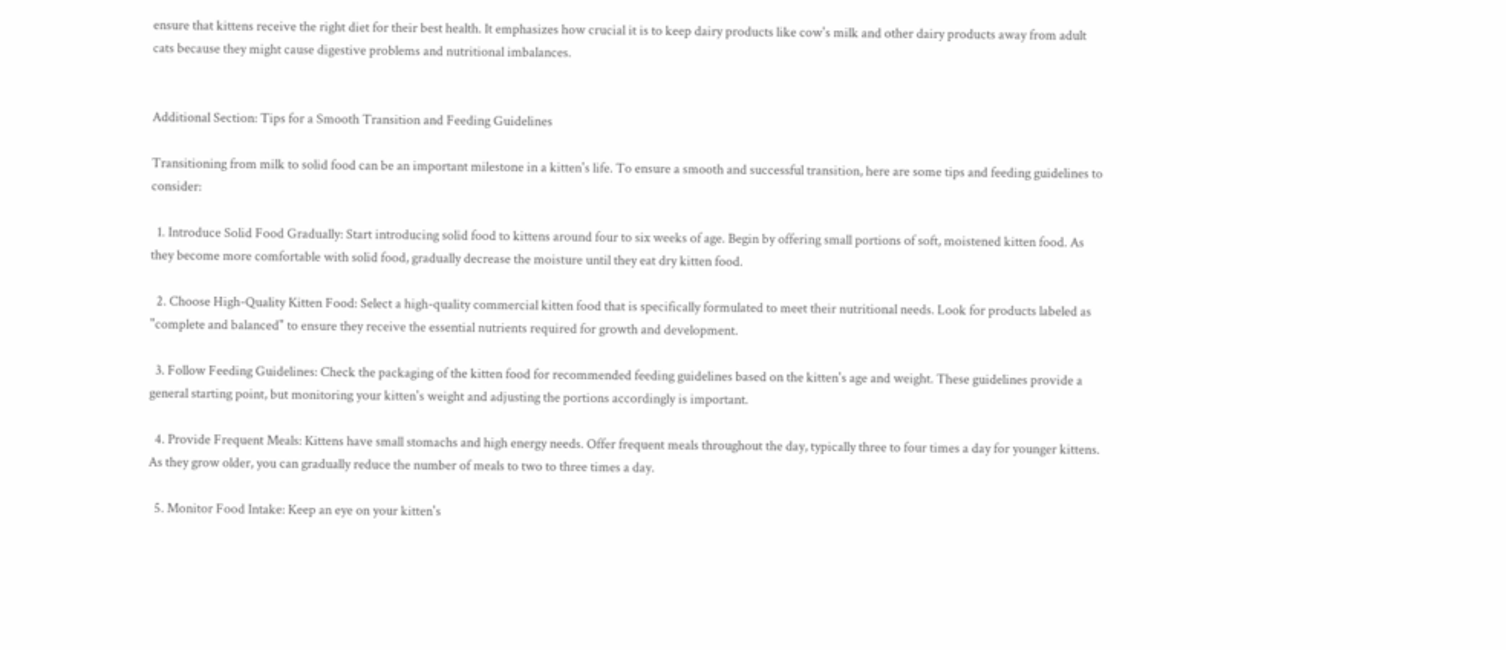ensure that kittens receive the right diet for their best health. It emphasizes how crucial it is to keep dairy products like cow's milk and other dairy products away from adult cats because they might cause digestive problems and nutritional imbalances.


Additional Section: Tips for a Smooth Transition and Feeding Guidelines

Transitioning from milk to solid food can be an important milestone in a kitten's life. To ensure a smooth and successful transition, here are some tips and feeding guidelines to consider:

  1. Introduce Solid Food Gradually: Start introducing solid food to kittens around four to six weeks of age. Begin by offering small portions of soft, moistened kitten food. As they become more comfortable with solid food, gradually decrease the moisture until they eat dry kitten food.

  2. Choose High-Quality Kitten Food: Select a high-quality commercial kitten food that is specifically formulated to meet their nutritional needs. Look for products labeled as "complete and balanced" to ensure they receive the essential nutrients required for growth and development.

  3. Follow Feeding Guidelines: Check the packaging of the kitten food for recommended feeding guidelines based on the kitten's age and weight. These guidelines provide a general starting point, but monitoring your kitten's weight and adjusting the portions accordingly is important.

  4. Provide Frequent Meals: Kittens have small stomachs and high energy needs. Offer frequent meals throughout the day, typically three to four times a day for younger kittens. As they grow older, you can gradually reduce the number of meals to two to three times a day.

  5. Monitor Food Intake: Keep an eye on your kitten's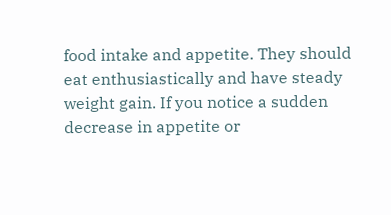food intake and appetite. They should eat enthusiastically and have steady weight gain. If you notice a sudden decrease in appetite or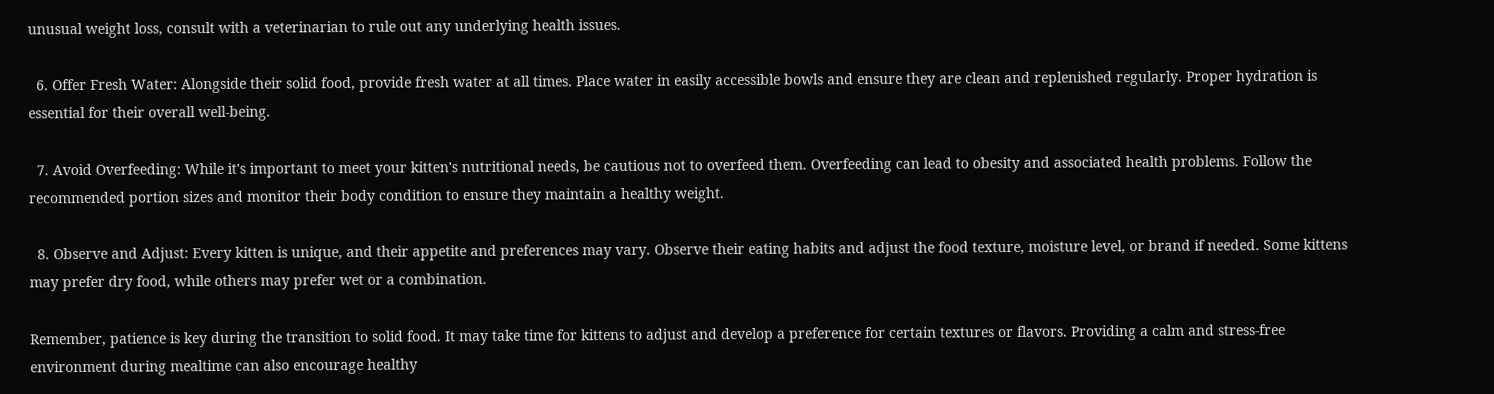unusual weight loss, consult with a veterinarian to rule out any underlying health issues.

  6. Offer Fresh Water: Alongside their solid food, provide fresh water at all times. Place water in easily accessible bowls and ensure they are clean and replenished regularly. Proper hydration is essential for their overall well-being.

  7. Avoid Overfeeding: While it's important to meet your kitten's nutritional needs, be cautious not to overfeed them. Overfeeding can lead to obesity and associated health problems. Follow the recommended portion sizes and monitor their body condition to ensure they maintain a healthy weight.

  8. Observe and Adjust: Every kitten is unique, and their appetite and preferences may vary. Observe their eating habits and adjust the food texture, moisture level, or brand if needed. Some kittens may prefer dry food, while others may prefer wet or a combination.

Remember, patience is key during the transition to solid food. It may take time for kittens to adjust and develop a preference for certain textures or flavors. Providing a calm and stress-free environment during mealtime can also encourage healthy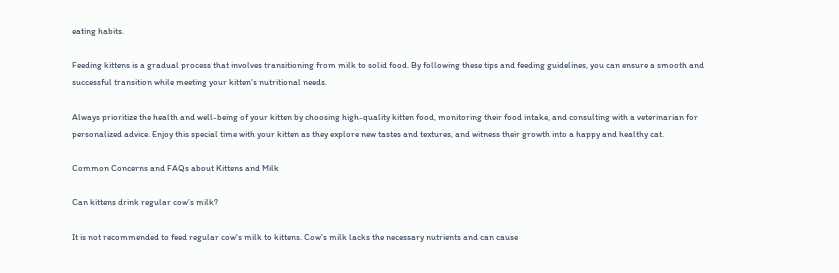eating habits.

Feeding kittens is a gradual process that involves transitioning from milk to solid food. By following these tips and feeding guidelines, you can ensure a smooth and successful transition while meeting your kitten's nutritional needs.

Always prioritize the health and well-being of your kitten by choosing high-quality kitten food, monitoring their food intake, and consulting with a veterinarian for personalized advice. Enjoy this special time with your kitten as they explore new tastes and textures, and witness their growth into a happy and healthy cat.

Common Concerns and FAQs about Kittens and Milk

Can kittens drink regular cow's milk?

It is not recommended to feed regular cow's milk to kittens. Cow's milk lacks the necessary nutrients and can cause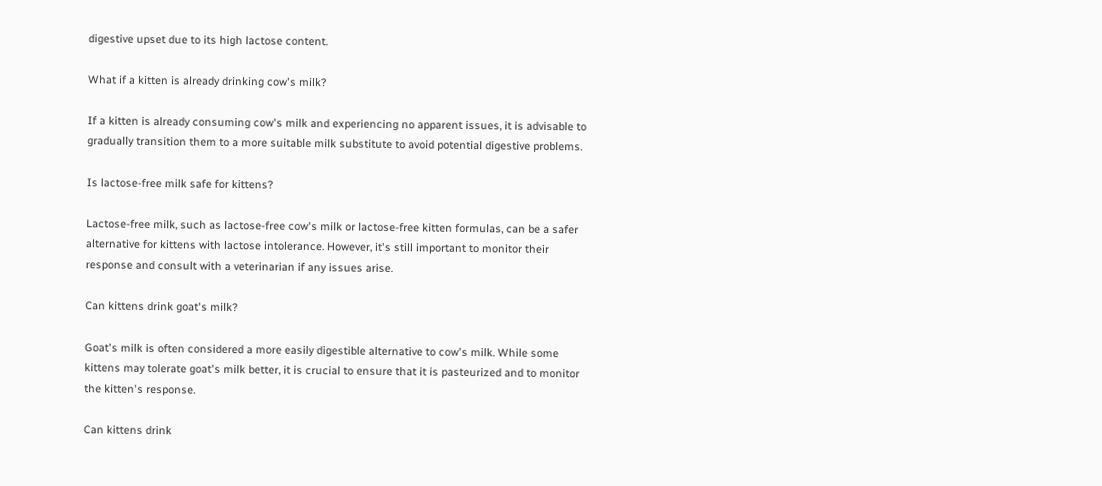digestive upset due to its high lactose content.

What if a kitten is already drinking cow's milk?

If a kitten is already consuming cow's milk and experiencing no apparent issues, it is advisable to gradually transition them to a more suitable milk substitute to avoid potential digestive problems.

Is lactose-free milk safe for kittens?

Lactose-free milk, such as lactose-free cow's milk or lactose-free kitten formulas, can be a safer alternative for kittens with lactose intolerance. However, it's still important to monitor their response and consult with a veterinarian if any issues arise.

Can kittens drink goat's milk?

Goat's milk is often considered a more easily digestible alternative to cow's milk. While some kittens may tolerate goat's milk better, it is crucial to ensure that it is pasteurized and to monitor the kitten's response.

Can kittens drink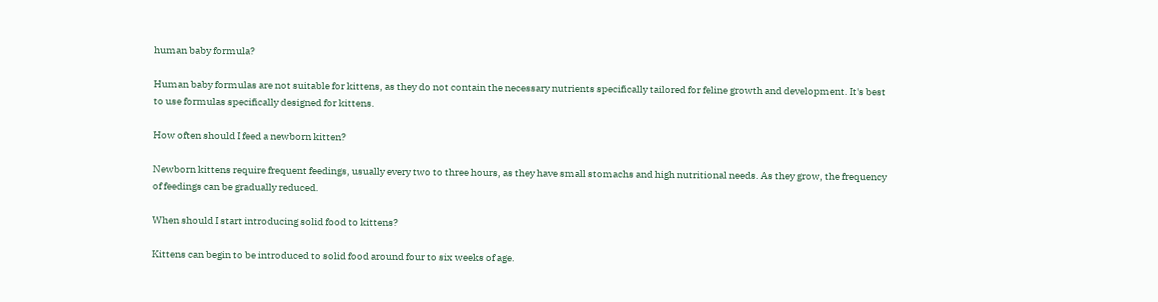human baby formula?

Human baby formulas are not suitable for kittens, as they do not contain the necessary nutrients specifically tailored for feline growth and development. It's best to use formulas specifically designed for kittens.

How often should I feed a newborn kitten?

Newborn kittens require frequent feedings, usually every two to three hours, as they have small stomachs and high nutritional needs. As they grow, the frequency of feedings can be gradually reduced.

When should I start introducing solid food to kittens?

Kittens can begin to be introduced to solid food around four to six weeks of age.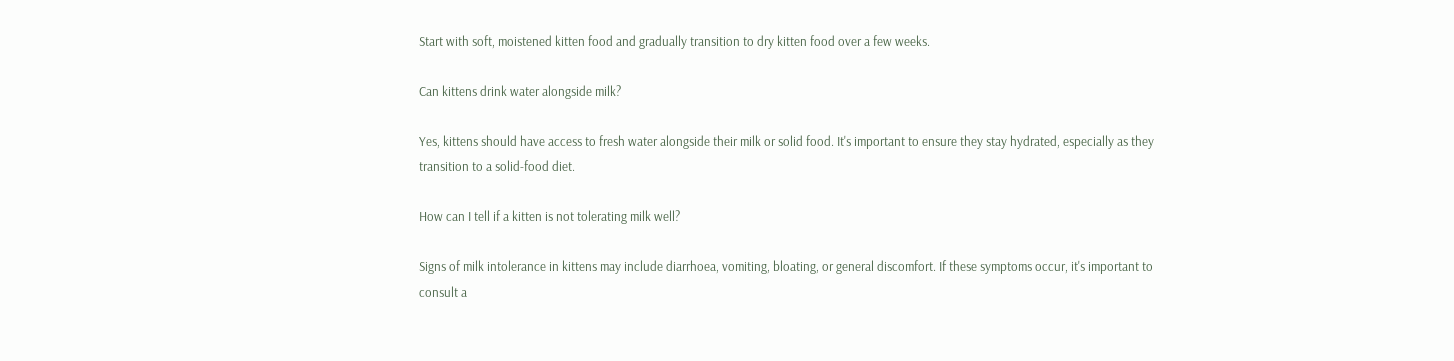Start with soft, moistened kitten food and gradually transition to dry kitten food over a few weeks.

Can kittens drink water alongside milk?

Yes, kittens should have access to fresh water alongside their milk or solid food. It's important to ensure they stay hydrated, especially as they transition to a solid-food diet.

How can I tell if a kitten is not tolerating milk well?

Signs of milk intolerance in kittens may include diarrhoea, vomiting, bloating, or general discomfort. If these symptoms occur, it's important to consult a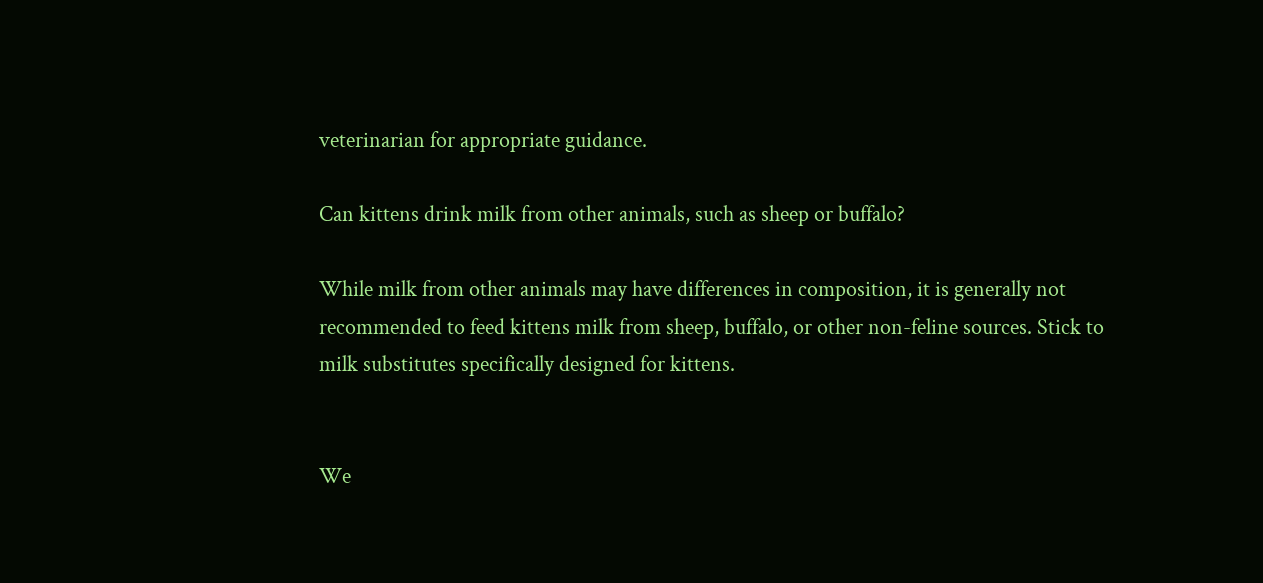veterinarian for appropriate guidance.

Can kittens drink milk from other animals, such as sheep or buffalo?

While milk from other animals may have differences in composition, it is generally not recommended to feed kittens milk from sheep, buffalo, or other non-feline sources. Stick to milk substitutes specifically designed for kittens.


We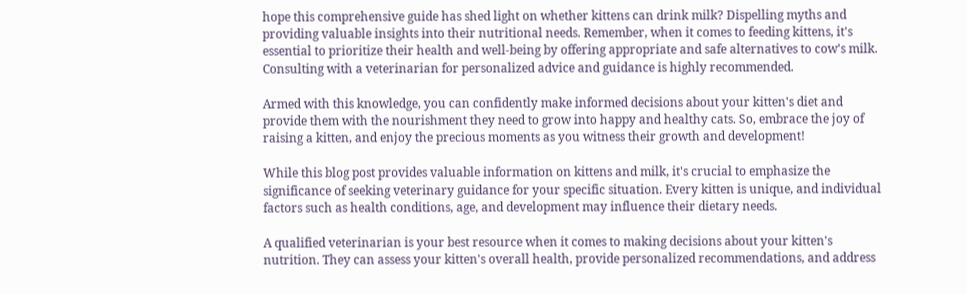hope this comprehensive guide has shed light on whether kittens can drink milk? Dispelling myths and providing valuable insights into their nutritional needs. Remember, when it comes to feeding kittens, it's essential to prioritize their health and well-being by offering appropriate and safe alternatives to cow's milk. Consulting with a veterinarian for personalized advice and guidance is highly recommended.

Armed with this knowledge, you can confidently make informed decisions about your kitten's diet and provide them with the nourishment they need to grow into happy and healthy cats. So, embrace the joy of raising a kitten, and enjoy the precious moments as you witness their growth and development!

While this blog post provides valuable information on kittens and milk, it's crucial to emphasize the significance of seeking veterinary guidance for your specific situation. Every kitten is unique, and individual factors such as health conditions, age, and development may influence their dietary needs.

A qualified veterinarian is your best resource when it comes to making decisions about your kitten's nutrition. They can assess your kitten's overall health, provide personalized recommendations, and address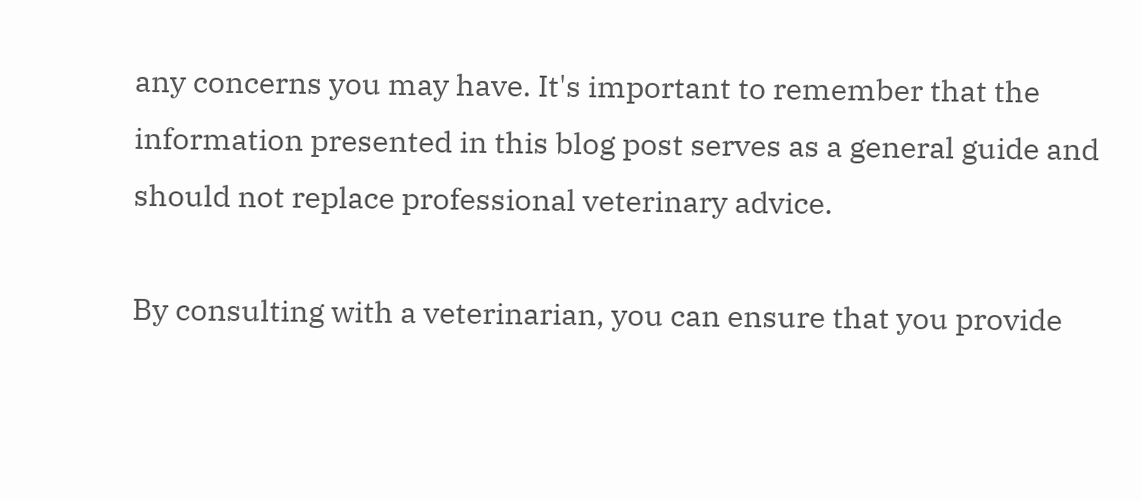any concerns you may have. It's important to remember that the information presented in this blog post serves as a general guide and should not replace professional veterinary advice.

By consulting with a veterinarian, you can ensure that you provide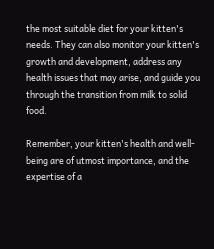the most suitable diet for your kitten's needs. They can also monitor your kitten's growth and development, address any health issues that may arise, and guide you through the transition from milk to solid food.

Remember, your kitten's health and well-being are of utmost importance, and the expertise of a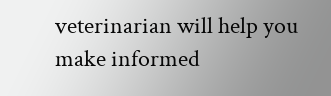veterinarian will help you make informed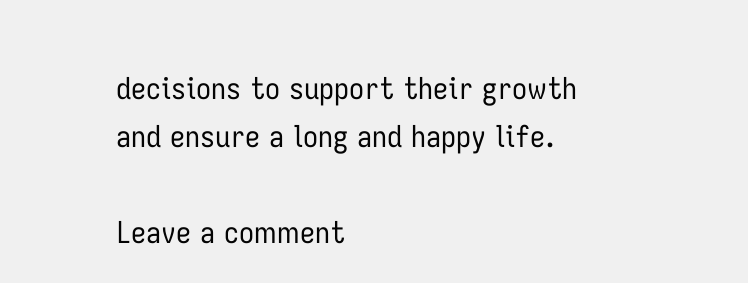decisions to support their growth and ensure a long and happy life.

Leave a comment